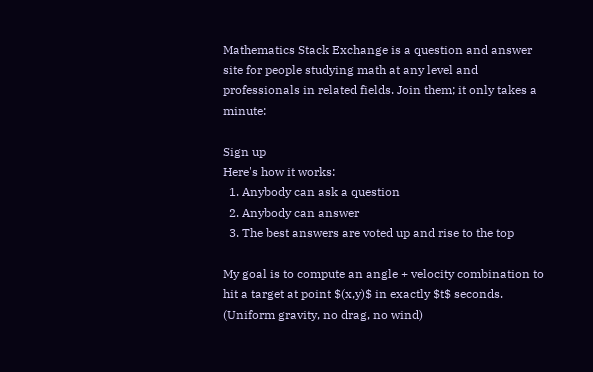Mathematics Stack Exchange is a question and answer site for people studying math at any level and professionals in related fields. Join them; it only takes a minute:

Sign up
Here's how it works:
  1. Anybody can ask a question
  2. Anybody can answer
  3. The best answers are voted up and rise to the top

My goal is to compute an angle + velocity combination to hit a target at point $(x,y)$ in exactly $t$ seconds. (Uniform gravity, no drag, no wind)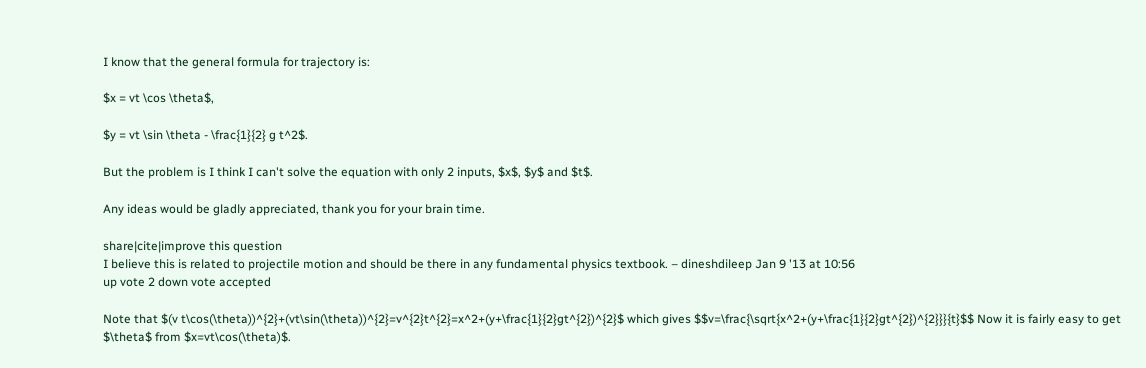I know that the general formula for trajectory is:

$x = vt \cos \theta$,

$y = vt \sin \theta - \frac{1}{2} g t^2$.

But the problem is I think I can't solve the equation with only 2 inputs, $x$, $y$ and $t$.

Any ideas would be gladly appreciated, thank you for your brain time.

share|cite|improve this question
I believe this is related to projectile motion and should be there in any fundamental physics textbook. – dineshdileep Jan 9 '13 at 10:56
up vote 2 down vote accepted

Note that $(v t\cos(\theta))^{2}+(vt\sin(\theta))^{2}=v^{2}t^{2}=x^2+(y+\frac{1}{2}gt^{2})^{2}$ which gives $$v=\frac{\sqrt{x^2+(y+\frac{1}{2}gt^{2})^{2}}}{t}$$ Now it is fairly easy to get $\theta$ from $x=vt\cos(\theta)$.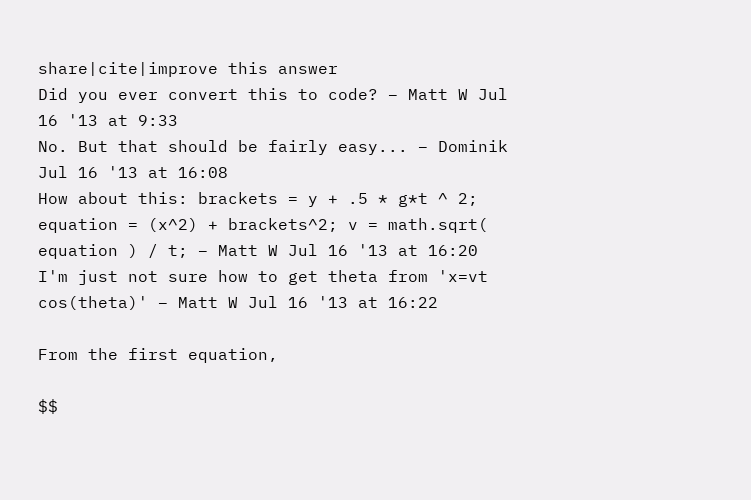share|cite|improve this answer
Did you ever convert this to code? – Matt W Jul 16 '13 at 9:33
No. But that should be fairly easy... – Dominik Jul 16 '13 at 16:08
How about this: brackets = y + .5 * g*t ^ 2; equation = (x^2) + brackets^2; v = math.sqrt( equation ) / t; – Matt W Jul 16 '13 at 16:20
I'm just not sure how to get theta from 'x=vt cos(theta)' – Matt W Jul 16 '13 at 16:22

From the first equation,

$$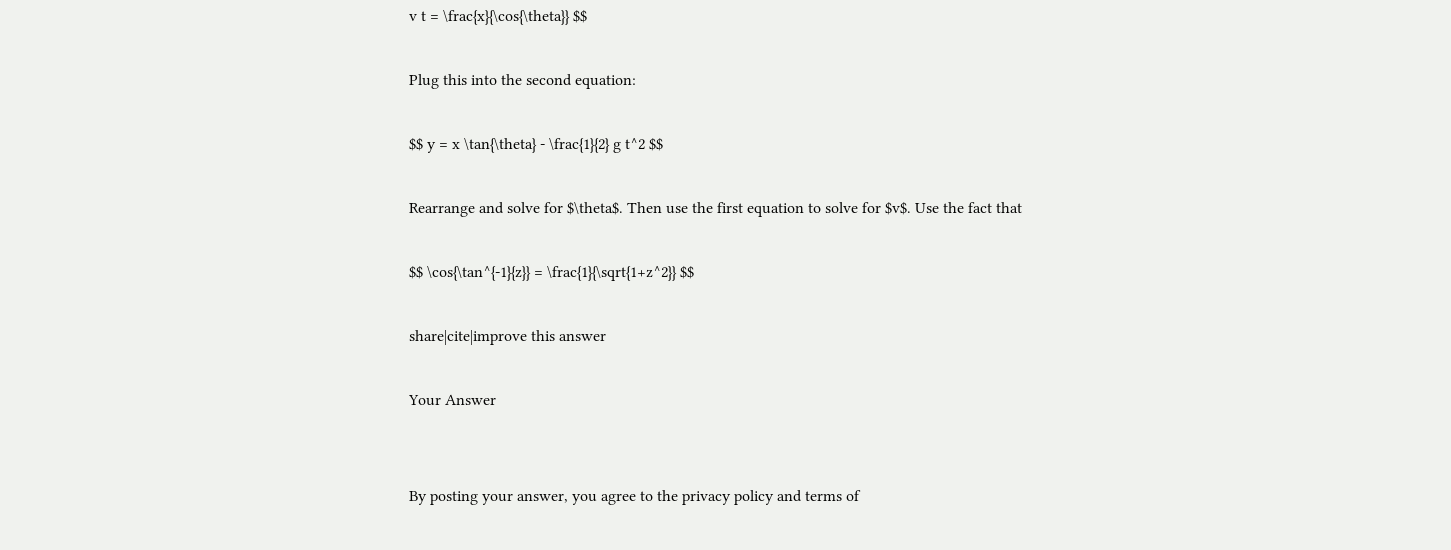v t = \frac{x}{\cos{\theta}} $$

Plug this into the second equation:

$$ y = x \tan{\theta} - \frac{1}{2} g t^2 $$

Rearrange and solve for $\theta$. Then use the first equation to solve for $v$. Use the fact that

$$ \cos{\tan^{-1}{z}} = \frac{1}{\sqrt{1+z^2}} $$

share|cite|improve this answer

Your Answer


By posting your answer, you agree to the privacy policy and terms of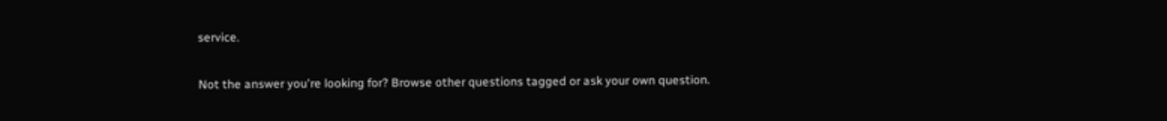service.

Not the answer you're looking for? Browse other questions tagged or ask your own question.